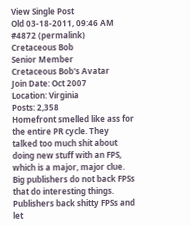View Single Post
Old 03-18-2011, 09:46 AM   #4872 (permalink)
Cretaceous Bob
Senior Member
Cretaceous Bob's Avatar
Join Date: Oct 2007
Location: Virginia
Posts: 2,358
Homefront smelled like ass for the entire PR cycle. They talked too much shit about doing new stuff with an FPS, which is a major, major clue. Big publishers do not back FPSs that do interesting things. Publishers back shitty FPSs and let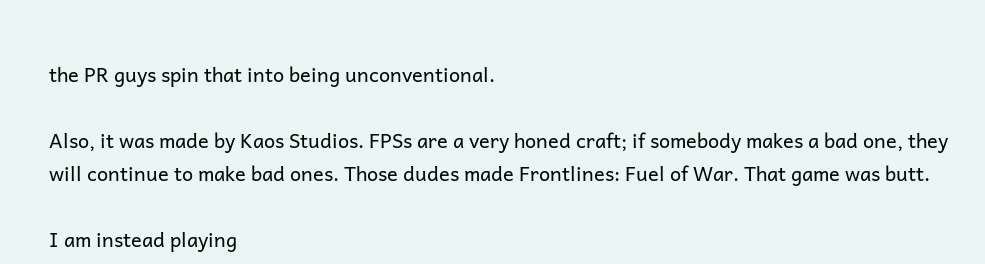the PR guys spin that into being unconventional.

Also, it was made by Kaos Studios. FPSs are a very honed craft; if somebody makes a bad one, they will continue to make bad ones. Those dudes made Frontlines: Fuel of War. That game was butt.

I am instead playing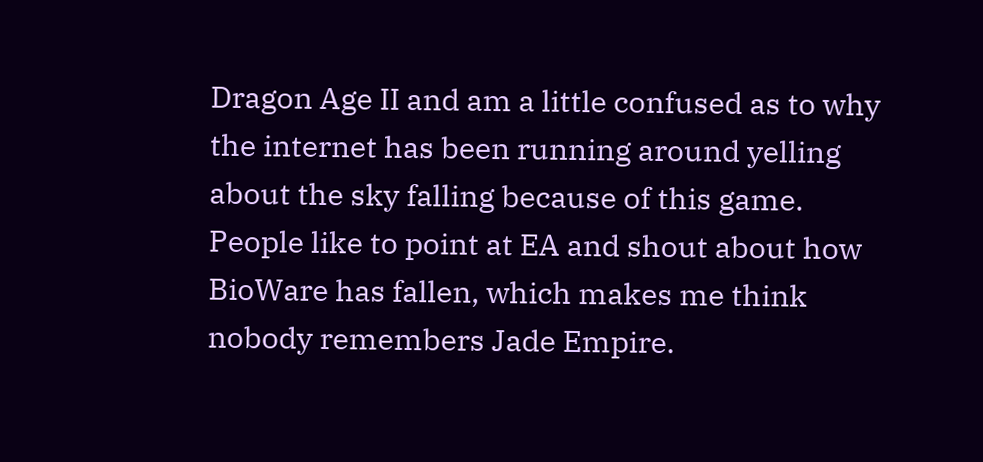Dragon Age II and am a little confused as to why the internet has been running around yelling about the sky falling because of this game. People like to point at EA and shout about how BioWare has fallen, which makes me think nobody remembers Jade Empire.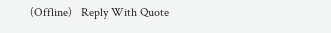(Offline)   Reply With Quote